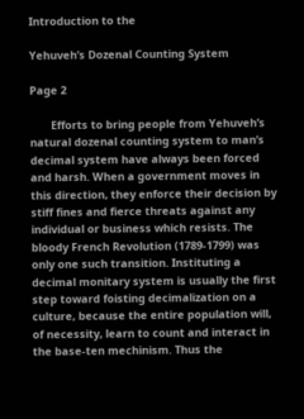Introduction to the

Yehuveh’s Dozenal Counting System

Page 2

       Efforts to bring people from Yehuveh’s natural dozenal counting system to man’s decimal system have always been forced and harsh. When a government moves in this direction, they enforce their decision by stiff fines and fierce threats against any individual or business which resists. The bloody French Revolution (1789-1799) was only one such transition. Instituting a decimal monitary system is usually the first step toward foisting decimalization on a culture, because the entire population will, of necessity, learn to count and interact in the base-ten mechinism. Thus the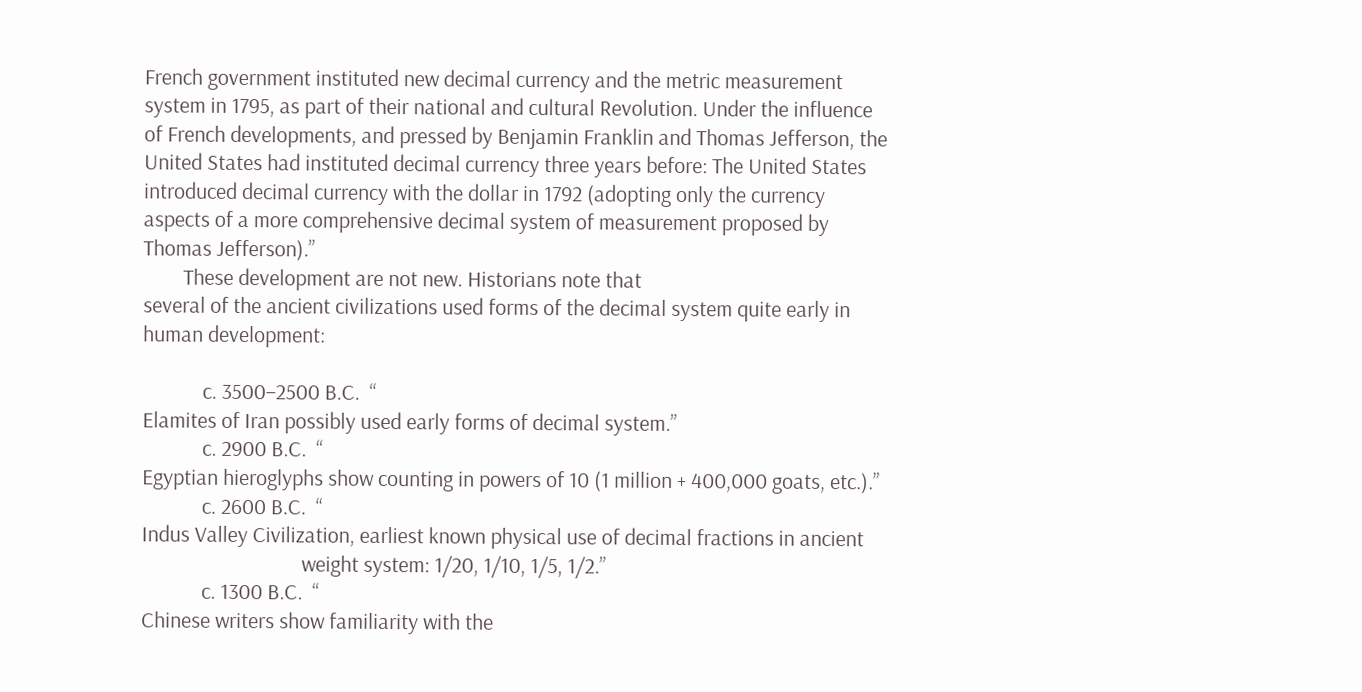French government instituted new decimal currency and the metric measurement system in 1795, as part of their national and cultural Revolution. Under the influence of French developments, and pressed by Benjamin Franklin and Thomas Jefferson, the United States had instituted decimal currency three years before: The United States introduced decimal currency with the dollar in 1792 (adopting only the currency aspects of a more comprehensive decimal system of measurement proposed by Thomas Jefferson).”
        These development are not new. Historians note that
several of the ancient civilizations used forms of the decimal system quite early in human development:

            c. 3500–2500 B.C.  “
Elamites of Iran possibly used early forms of decimal system.”
            c. 2900 B.C.  “
Egyptian hieroglyphs show counting in powers of 10 (1 million + 400,000 goats, etc.).”
            c. 2600 B.C.  “
Indus Valley Civilization, earliest known physical use of decimal fractions in ancient
                                weight system: 1/20, 1/10, 1/5, 1/2.”
            c. 1300 B.C.  “
Chinese writers show familiarity with the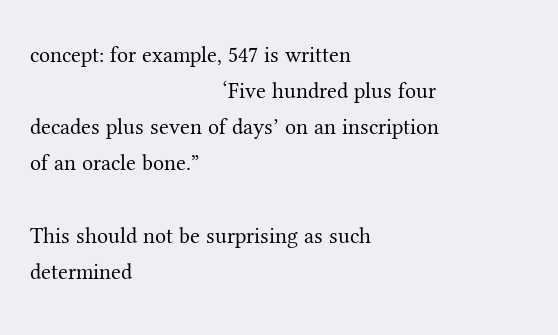concept: for example, 547 is written
                                ‘Five hundred plus four decades plus seven of days’ on an inscription of an oracle bone.”

This should not be surprising as such determined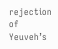rejection of Yeuveh’s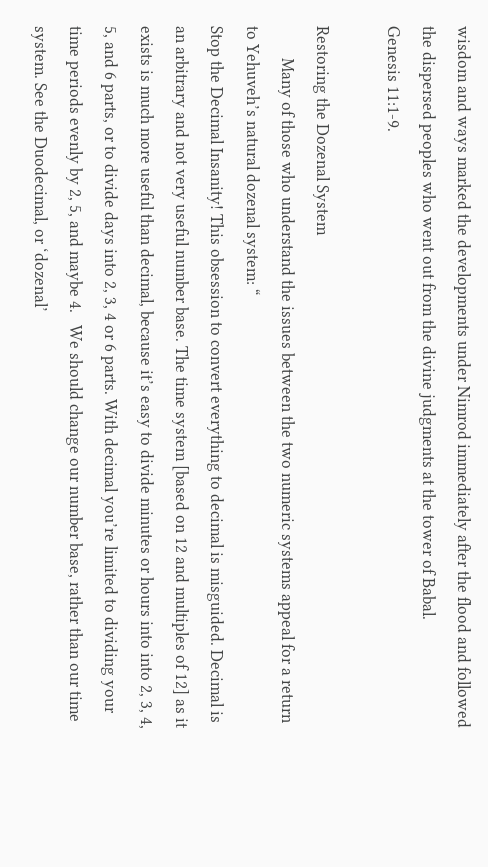wisdom and ways marked the developments under Nimrod immediately after the flood and followed the dispersed peoples who went out from the divine judgments at the tower of Babal.
Genesis 11:1-9.

Restoring the Dozenal System
        Many of those who understand the issues between the two numeric systems appeal for a return to Yehuveh’s natural dozenal system: “
Stop the Decimal Insanity! This obsession to convert everything to decimal is misguided. Decimal is an arbitrary and not very useful number base. The time system [based on 12 and multiples of 12] as it exists is much more useful than decimal, because it’s easy to divide minutes or hours into into 2, 3, 4, 5, and 6 parts, or to divide days into 2, 3, 4 or 6 parts. With decimal you’re limited to dividing your time periods evenly by 2, 5, and maybe 4.   We should change our number base, rather than our time system. See the Duodecimal, or ‘dozenal’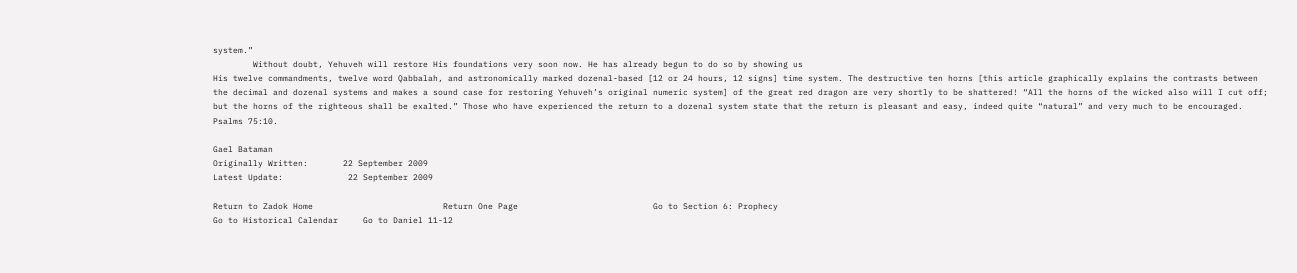system.”
        Without doubt, Yehuveh will restore His foundations very soon now. He has already begun to do so by showing us
His twelve commandments, twelve word Qabbalah, and astronomically marked dozenal-based [12 or 24 hours, 12 signs] time system. The destructive ten horns [this article graphically explains the contrasts between the decimal and dozenal systems and makes a sound case for restoring Yehuveh’s original numeric system] of the great red dragon are very shortly to be shattered! “All the horns of the wicked also will I cut off; but the horns of the righteous shall be exalted.” Those who have experienced the return to a dozenal system state that the return is pleasant and easy, indeed quite “natural” and very much to be encouraged. Psalms 75:10.

Gael Bataman
Originally Written:       22 September 2009
Latest Update:             22 September 2009

Return to Zadok Home                          Return One Page                           Go to Section 6: Prophecy
Go to Historical Calendar     Go to Daniel 11-12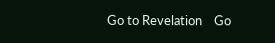Go to Revelation    Go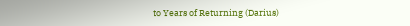to Years of Returning (Darius)